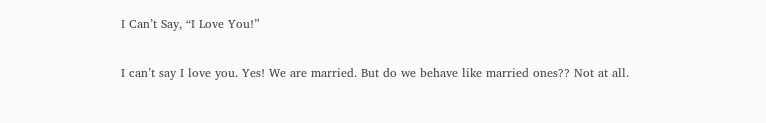I Can’t Say, “I Love You!”

I can’t say I love you. Yes! We are married. But do we behave like married ones?? Not at all.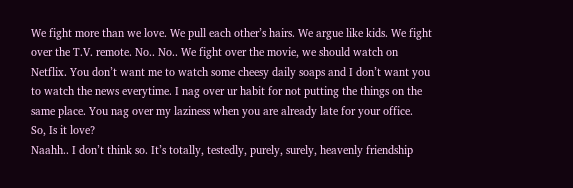We fight more than we love. We pull each other’s hairs. We argue like kids. We fight over the T.V. remote. No.. No.. We fight over the movie, we should watch on Netflix. You don’t want me to watch some cheesy daily soaps and I don’t want you to watch the news everytime. I nag over ur habit for not putting the things on the same place. You nag over my laziness when you are already late for your office.
So, Is it love?
Naahh.. I don’t think so. It’s totally, testedly, purely, surely, heavenly friendship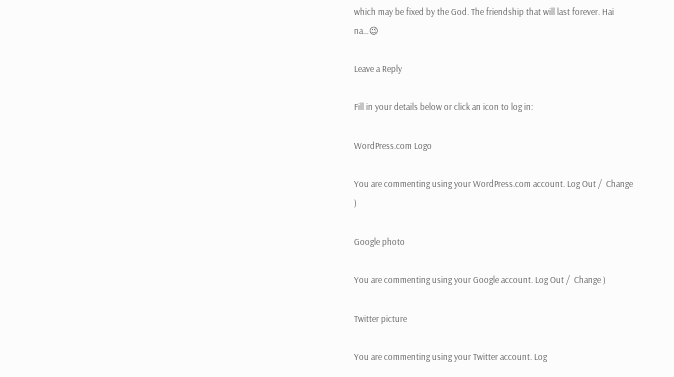which may be fixed by the God. The friendship that will last forever. Hai na…😉

Leave a Reply

Fill in your details below or click an icon to log in:

WordPress.com Logo

You are commenting using your WordPress.com account. Log Out /  Change )

Google photo

You are commenting using your Google account. Log Out /  Change )

Twitter picture

You are commenting using your Twitter account. Log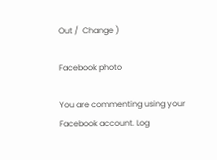Out /  Change )

Facebook photo

You are commenting using your Facebook account. Log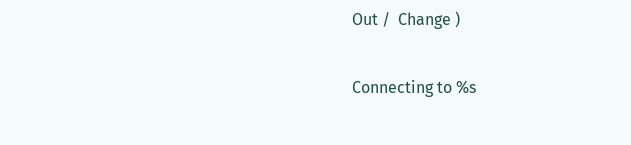Out /  Change )

Connecting to %s